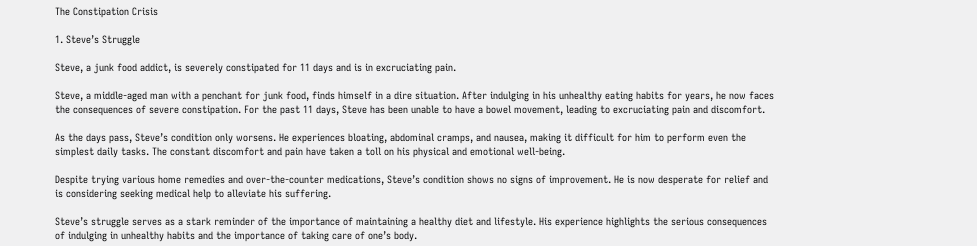The Constipation Crisis

1. Steve’s Struggle

Steve, a junk food addict, is severely constipated for 11 days and is in excruciating pain.

Steve, a middle-aged man with a penchant for junk food, finds himself in a dire situation. After indulging in his unhealthy eating habits for years, he now faces the consequences of severe constipation. For the past 11 days, Steve has been unable to have a bowel movement, leading to excruciating pain and discomfort.

As the days pass, Steve’s condition only worsens. He experiences bloating, abdominal cramps, and nausea, making it difficult for him to perform even the simplest daily tasks. The constant discomfort and pain have taken a toll on his physical and emotional well-being.

Despite trying various home remedies and over-the-counter medications, Steve’s condition shows no signs of improvement. He is now desperate for relief and is considering seeking medical help to alleviate his suffering.

Steve’s struggle serves as a stark reminder of the importance of maintaining a healthy diet and lifestyle. His experience highlights the serious consequences of indulging in unhealthy habits and the importance of taking care of one’s body.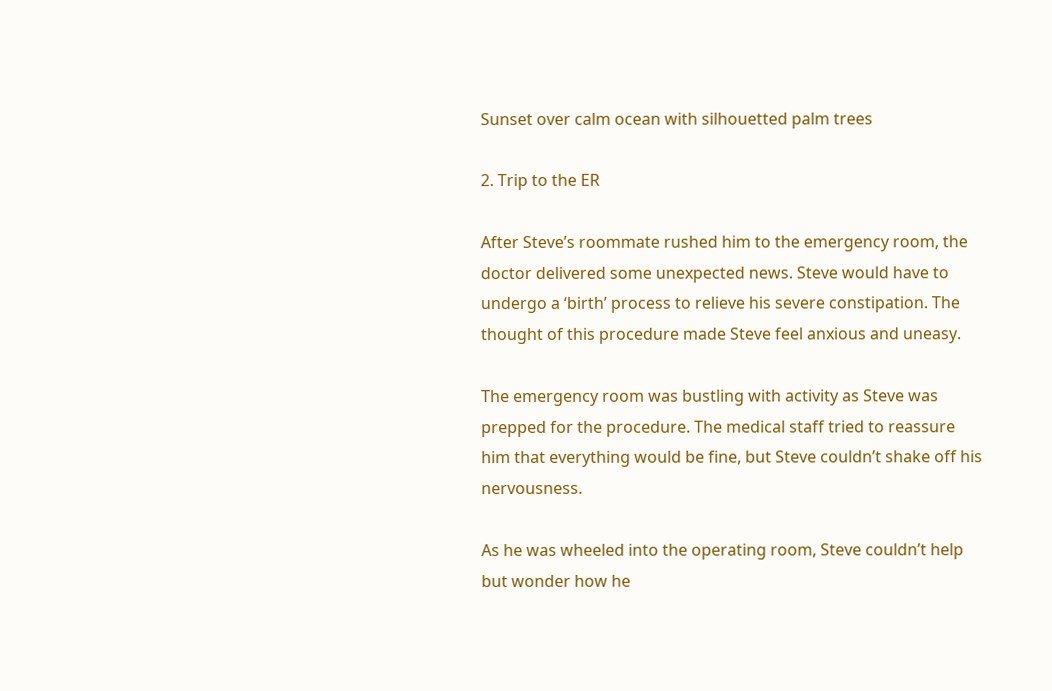Sunset over calm ocean with silhouetted palm trees

2. Trip to the ER

After Steve’s roommate rushed him to the emergency room, the doctor delivered some unexpected news. Steve would have to undergo a ‘birth’ process to relieve his severe constipation. The thought of this procedure made Steve feel anxious and uneasy.

The emergency room was bustling with activity as Steve was prepped for the procedure. The medical staff tried to reassure him that everything would be fine, but Steve couldn’t shake off his nervousness.

As he was wheeled into the operating room, Steve couldn’t help but wonder how he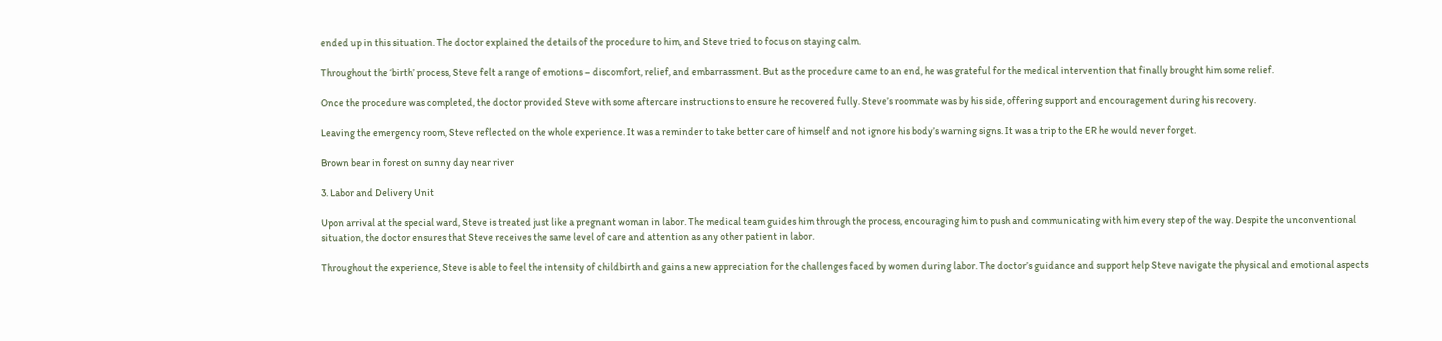ended up in this situation. The doctor explained the details of the procedure to him, and Steve tried to focus on staying calm.

Throughout the ‘birth’ process, Steve felt a range of emotions – discomfort, relief, and embarrassment. But as the procedure came to an end, he was grateful for the medical intervention that finally brought him some relief.

Once the procedure was completed, the doctor provided Steve with some aftercare instructions to ensure he recovered fully. Steve’s roommate was by his side, offering support and encouragement during his recovery.

Leaving the emergency room, Steve reflected on the whole experience. It was a reminder to take better care of himself and not ignore his body’s warning signs. It was a trip to the ER he would never forget.

Brown bear in forest on sunny day near river

3. Labor and Delivery Unit

Upon arrival at the special ward, Steve is treated just like a pregnant woman in labor. The medical team guides him through the process, encouraging him to push and communicating with him every step of the way. Despite the unconventional situation, the doctor ensures that Steve receives the same level of care and attention as any other patient in labor.

Throughout the experience, Steve is able to feel the intensity of childbirth and gains a new appreciation for the challenges faced by women during labor. The doctor’s guidance and support help Steve navigate the physical and emotional aspects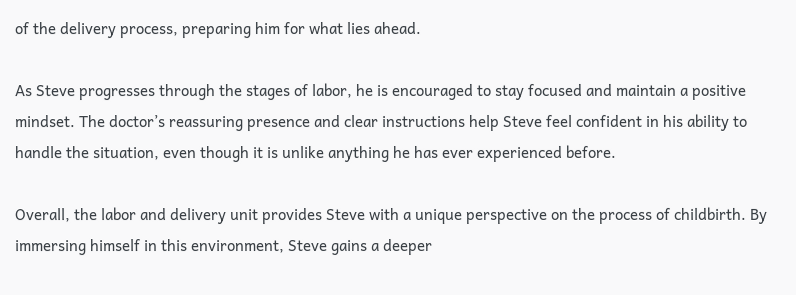of the delivery process, preparing him for what lies ahead.

As Steve progresses through the stages of labor, he is encouraged to stay focused and maintain a positive mindset. The doctor’s reassuring presence and clear instructions help Steve feel confident in his ability to handle the situation, even though it is unlike anything he has ever experienced before.

Overall, the labor and delivery unit provides Steve with a unique perspective on the process of childbirth. By immersing himself in this environment, Steve gains a deeper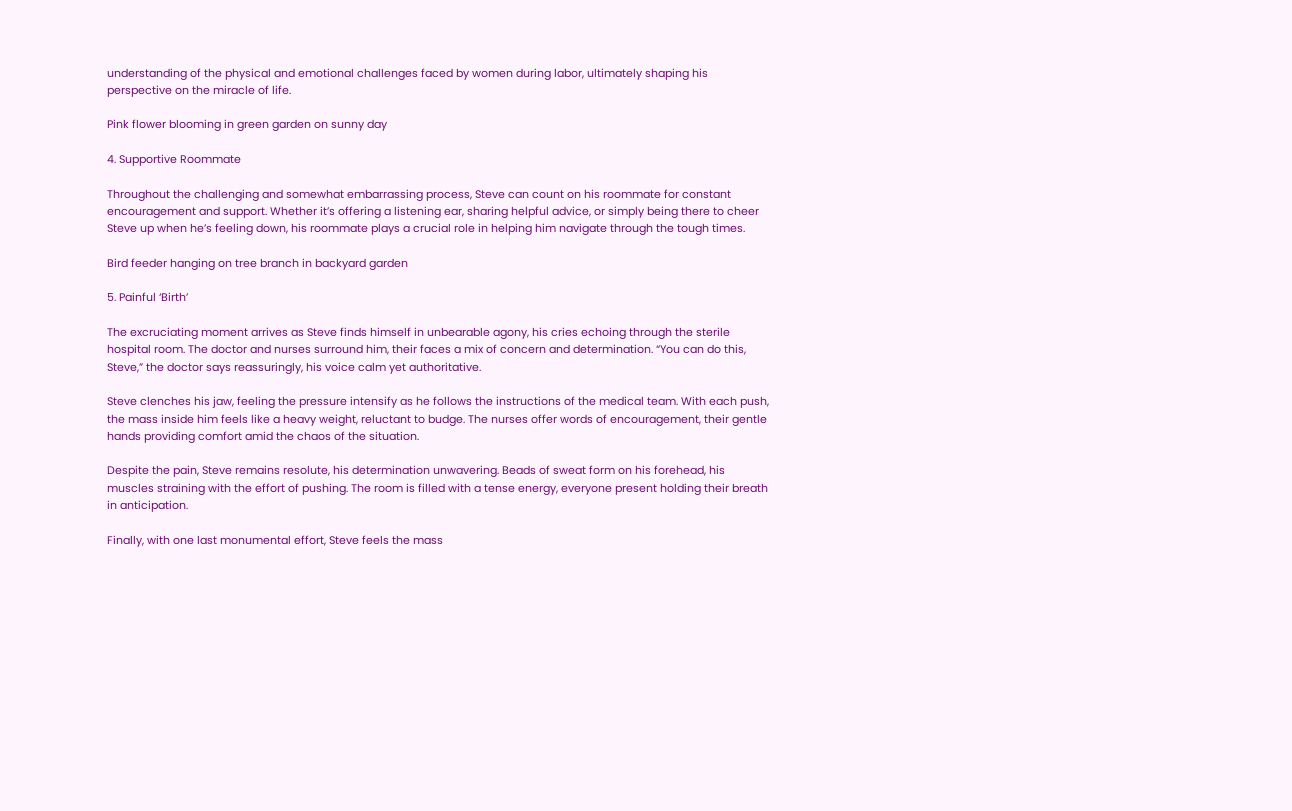understanding of the physical and emotional challenges faced by women during labor, ultimately shaping his perspective on the miracle of life.

Pink flower blooming in green garden on sunny day

4. Supportive Roommate

Throughout the challenging and somewhat embarrassing process, Steve can count on his roommate for constant encouragement and support. Whether it’s offering a listening ear, sharing helpful advice, or simply being there to cheer Steve up when he’s feeling down, his roommate plays a crucial role in helping him navigate through the tough times.

Bird feeder hanging on tree branch in backyard garden

5. Painful ‘Birth’

The excruciating moment arrives as Steve finds himself in unbearable agony, his cries echoing through the sterile hospital room. The doctor and nurses surround him, their faces a mix of concern and determination. “You can do this, Steve,” the doctor says reassuringly, his voice calm yet authoritative.

Steve clenches his jaw, feeling the pressure intensify as he follows the instructions of the medical team. With each push, the mass inside him feels like a heavy weight, reluctant to budge. The nurses offer words of encouragement, their gentle hands providing comfort amid the chaos of the situation.

Despite the pain, Steve remains resolute, his determination unwavering. Beads of sweat form on his forehead, his muscles straining with the effort of pushing. The room is filled with a tense energy, everyone present holding their breath in anticipation.

Finally, with one last monumental effort, Steve feels the mass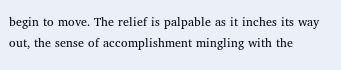begin to move. The relief is palpable as it inches its way out, the sense of accomplishment mingling with the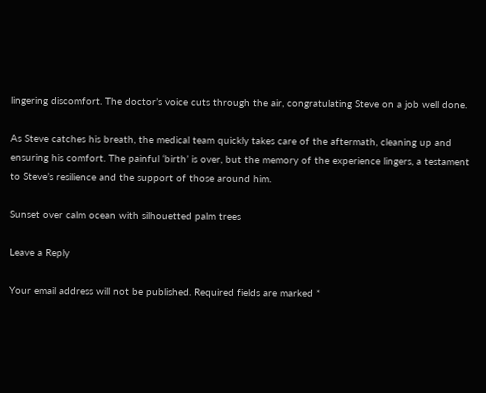lingering discomfort. The doctor’s voice cuts through the air, congratulating Steve on a job well done.

As Steve catches his breath, the medical team quickly takes care of the aftermath, cleaning up and ensuring his comfort. The painful ‘birth’ is over, but the memory of the experience lingers, a testament to Steve’s resilience and the support of those around him.

Sunset over calm ocean with silhouetted palm trees

Leave a Reply

Your email address will not be published. Required fields are marked *